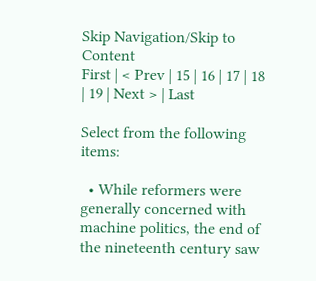Skip Navigation/Skip to Content
First | < Prev | 15 | 16 | 17 | 18 | 19 | Next > | Last

Select from the following items:

  • While reformers were generally concerned with machine politics, the end of the nineteenth century saw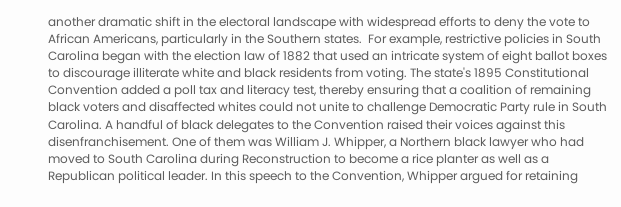another dramatic shift in the electoral landscape with widespread efforts to deny the vote to African Americans, particularly in the Southern states.  For example, restrictive policies in South Carolina began with the election law of 1882 that used an intricate system of eight ballot boxes to discourage illiterate white and black residents from voting. The state's 1895 Constitutional Convention added a poll tax and literacy test, thereby ensuring that a coalition of remaining black voters and disaffected whites could not unite to challenge Democratic Party rule in South Carolina. A handful of black delegates to the Convention raised their voices against this disenfranchisement. One of them was William J. Whipper, a Northern black lawyer who had moved to South Carolina during Reconstruction to become a rice planter as well as a Republican political leader. In this speech to the Convention, Whipper argued for retaining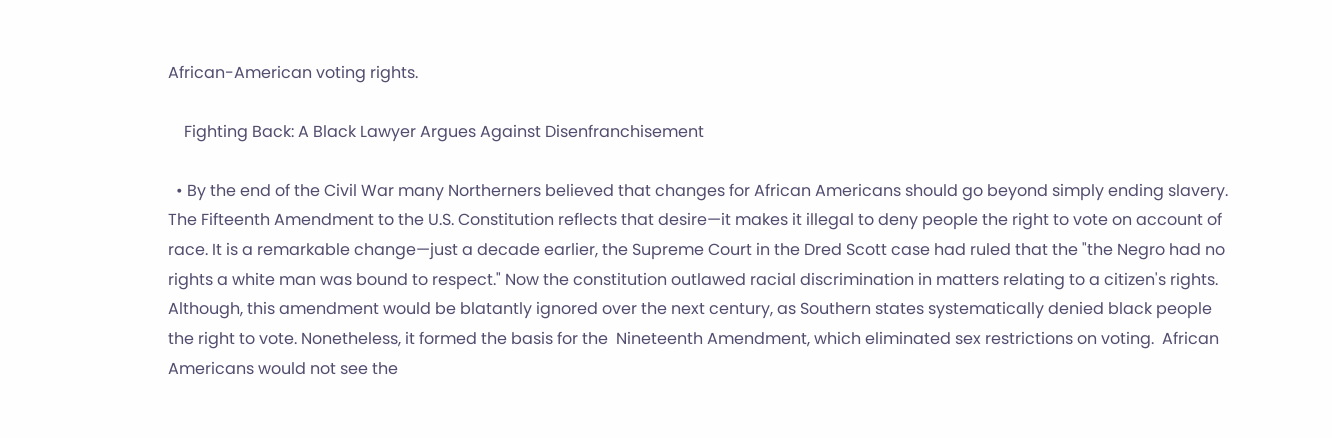African-American voting rights.

    Fighting Back: A Black Lawyer Argues Against Disenfranchisement

  • By the end of the Civil War many Northerners believed that changes for African Americans should go beyond simply ending slavery. The Fifteenth Amendment to the U.S. Constitution reflects that desire—it makes it illegal to deny people the right to vote on account of race. It is a remarkable change—just a decade earlier, the Supreme Court in the Dred Scott case had ruled that the "the Negro had no rights a white man was bound to respect." Now the constitution outlawed racial discrimination in matters relating to a citizen's rights. Although, this amendment would be blatantly ignored over the next century, as Southern states systematically denied black people the right to vote. Nonetheless, it formed the basis for the  Nineteenth Amendment, which eliminated sex restrictions on voting.  African Americans would not see the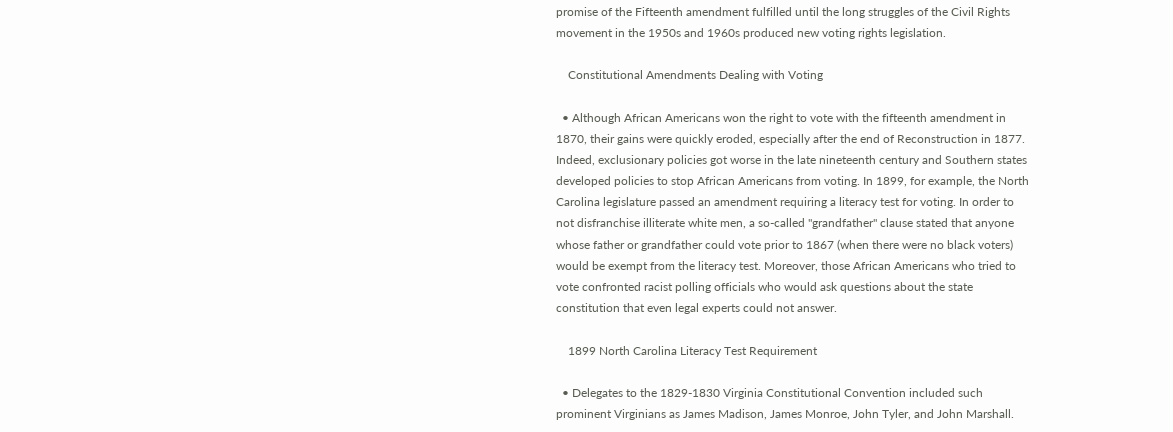promise of the Fifteenth amendment fulfilled until the long struggles of the Civil Rights movement in the 1950s and 1960s produced new voting rights legislation.

    Constitutional Amendments Dealing with Voting

  • Although African Americans won the right to vote with the fifteenth amendment in 1870, their gains were quickly eroded, especially after the end of Reconstruction in 1877. Indeed, exclusionary policies got worse in the late nineteenth century and Southern states developed policies to stop African Americans from voting. In 1899, for example, the North Carolina legislature passed an amendment requiring a literacy test for voting. In order to not disfranchise illiterate white men, a so-called "grandfather" clause stated that anyone whose father or grandfather could vote prior to 1867 (when there were no black voters) would be exempt from the literacy test. Moreover, those African Americans who tried to vote confronted racist polling officials who would ask questions about the state constitution that even legal experts could not answer.

    1899 North Carolina Literacy Test Requirement

  • Delegates to the 1829-1830 Virginia Constitutional Convention included such prominent Virginians as James Madison, James Monroe, John Tyler, and John Marshall.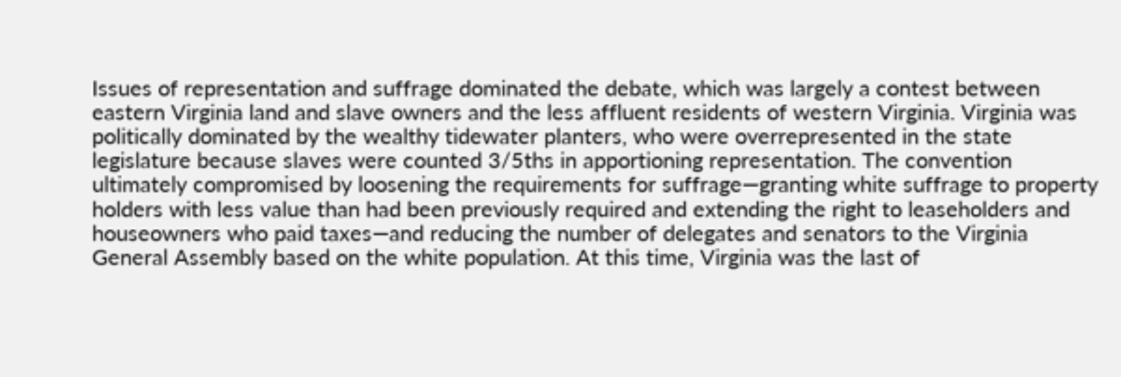Issues of representation and suffrage dominated the debate, which was largely a contest between eastern Virginia land and slave owners and the less affluent residents of western Virginia. Virginia was politically dominated by the wealthy tidewater planters, who were overrepresented in the state legislature because slaves were counted 3/5ths in apportioning representation. The convention ultimately compromised by loosening the requirements for suffrage—granting white suffrage to property holders with less value than had been previously required and extending the right to leaseholders and houseowners who paid taxes—and reducing the number of delegates and senators to the Virginia General Assembly based on the white population. At this time, Virginia was the last of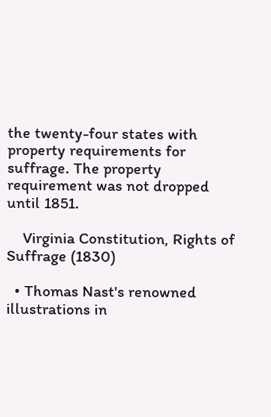the twenty-four states with property requirements for suffrage. The property requirement was not dropped until 1851.

    Virginia Constitution, Rights of Suffrage (1830)

  • Thomas Nast's renowned illustrations in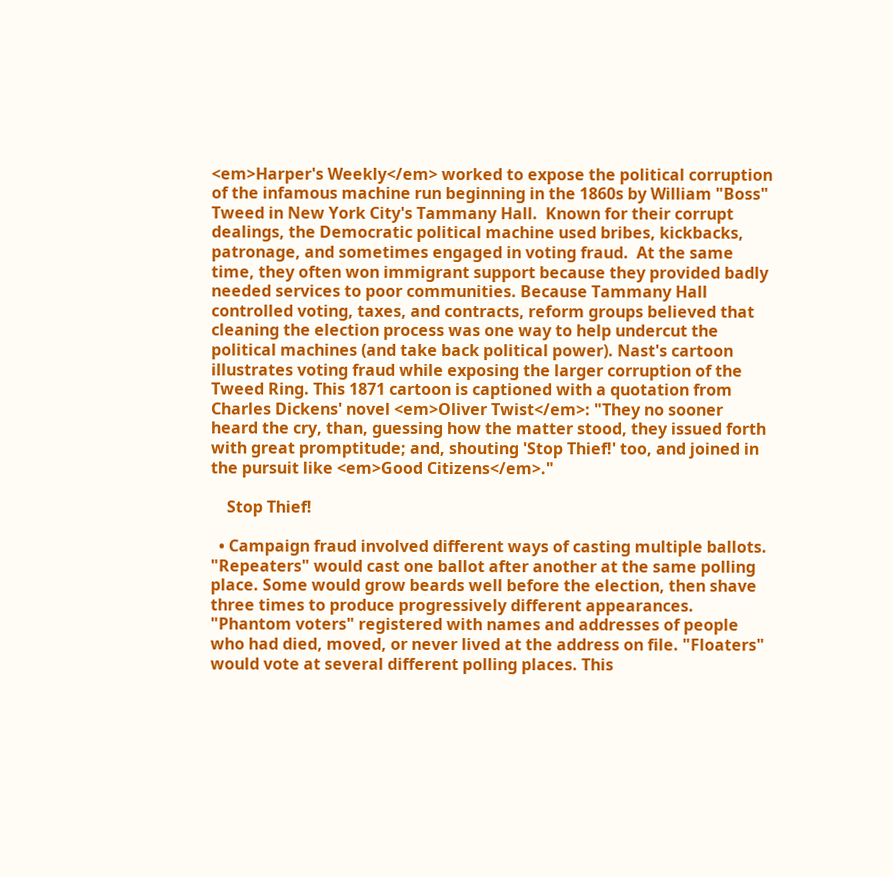<em>Harper's Weekly</em> worked to expose the political corruption of the infamous machine run beginning in the 1860s by William "Boss" Tweed in New York City's Tammany Hall.  Known for their corrupt dealings, the Democratic political machine used bribes, kickbacks, patronage, and sometimes engaged in voting fraud.  At the same time, they often won immigrant support because they provided badly needed services to poor communities. Because Tammany Hall controlled voting, taxes, and contracts, reform groups believed that cleaning the election process was one way to help undercut the political machines (and take back political power). Nast's cartoon illustrates voting fraud while exposing the larger corruption of the Tweed Ring. This 1871 cartoon is captioned with a quotation from Charles Dickens' novel <em>Oliver Twist</em>: "They no sooner heard the cry, than, guessing how the matter stood, they issued forth with great promptitude; and, shouting 'Stop Thief!' too, and joined in the pursuit like <em>Good Citizens</em>."

    Stop Thief!

  • Campaign fraud involved different ways of casting multiple ballots. "Repeaters" would cast one ballot after another at the same polling place. Some would grow beards well before the election, then shave three times to produce progressively different appearances. "Phantom voters" registered with names and addresses of people who had died, moved, or never lived at the address on file. "Floaters" would vote at several different polling places. This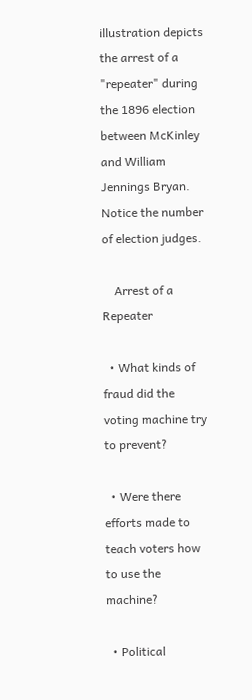illustration depicts  the arrest of a "repeater" during the 1896 election between McKinley and William Jennings Bryan. Notice the number of election judges.

    Arrest of a Repeater

  • What kinds of fraud did the voting machine try to prevent?

  • Were there efforts made to teach voters how to use the machine?

  • Political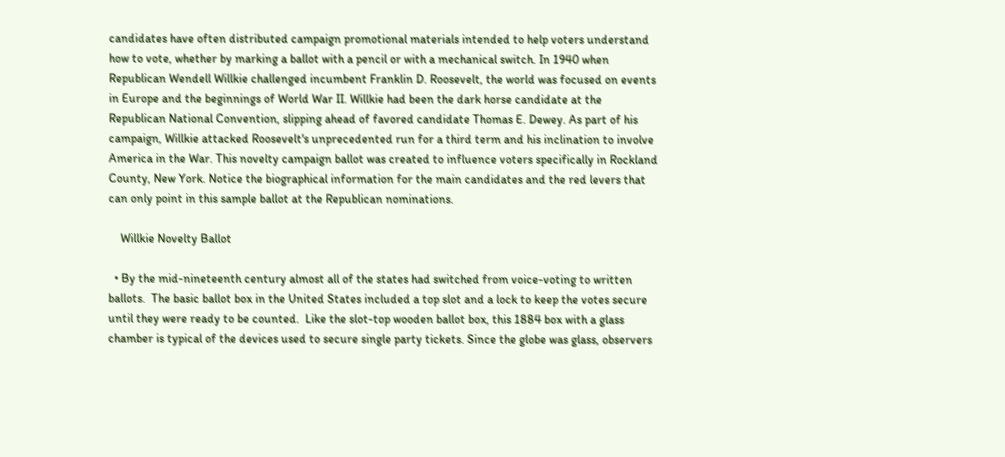candidates have often distributed campaign promotional materials intended to help voters understand how to vote, whether by marking a ballot with a pencil or with a mechanical switch. In 1940 when Republican Wendell Willkie challenged incumbent Franklin D. Roosevelt, the world was focused on events in Europe and the beginnings of World War II. Willkie had been the dark horse candidate at the Republican National Convention, slipping ahead of favored candidate Thomas E. Dewey. As part of his campaign, Willkie attacked Roosevelt's unprecedented run for a third term and his inclination to involve America in the War. This novelty campaign ballot was created to influence voters specifically in Rockland County, New York. Notice the biographical information for the main candidates and the red levers that can only point in this sample ballot at the Republican nominations.

    Willkie Novelty Ballot

  • By the mid-nineteenth century almost all of the states had switched from voice-voting to written ballots.  The basic ballot box in the United States included a top slot and a lock to keep the votes secure until they were ready to be counted.  Like the slot-top wooden ballot box, this 1884 box with a glass chamber is typical of the devices used to secure single party tickets. Since the globe was glass, observers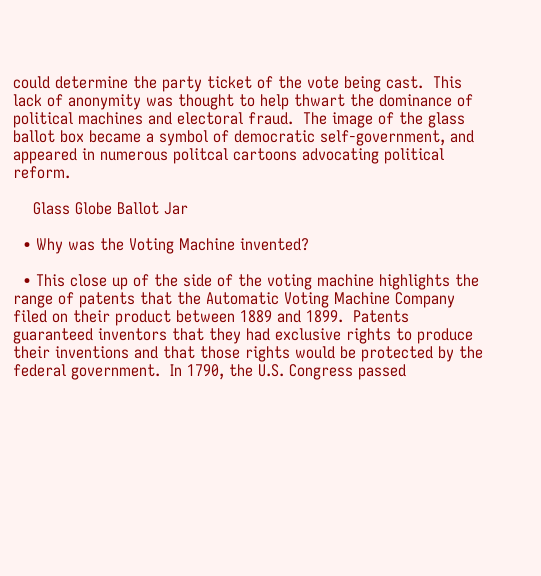could determine the party ticket of the vote being cast.  This lack of anonymity was thought to help thwart the dominance of political machines and electoral fraud.  The image of the glass ballot box became a symbol of democratic self-government, and appeared in numerous politcal cartoons advocating political reform.

    Glass Globe Ballot Jar

  • Why was the Voting Machine invented?

  • This close up of the side of the voting machine highlights the range of patents that the Automatic Voting Machine Company filed on their product between 1889 and 1899.  Patents guaranteed inventors that they had exclusive rights to produce their inventions and that those rights would be protected by the federal government.  In 1790, the U.S. Congress passed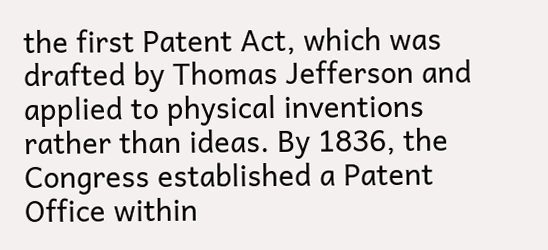the first Patent Act, which was drafted by Thomas Jefferson and applied to physical inventions rather than ideas. By 1836, the Congress established a Patent Office within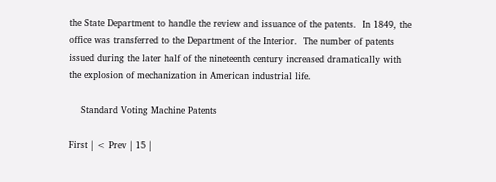the State Department to handle the review and issuance of the patents.  In 1849, the office was transferred to the Department of the Interior.  The number of patents issued during the later half of the nineteenth century increased dramatically with the explosion of mechanization in American industrial life.

    Standard Voting Machine Patents

First | < Prev | 15 |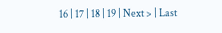16 | 17 | 18 | 19 | Next > | Last